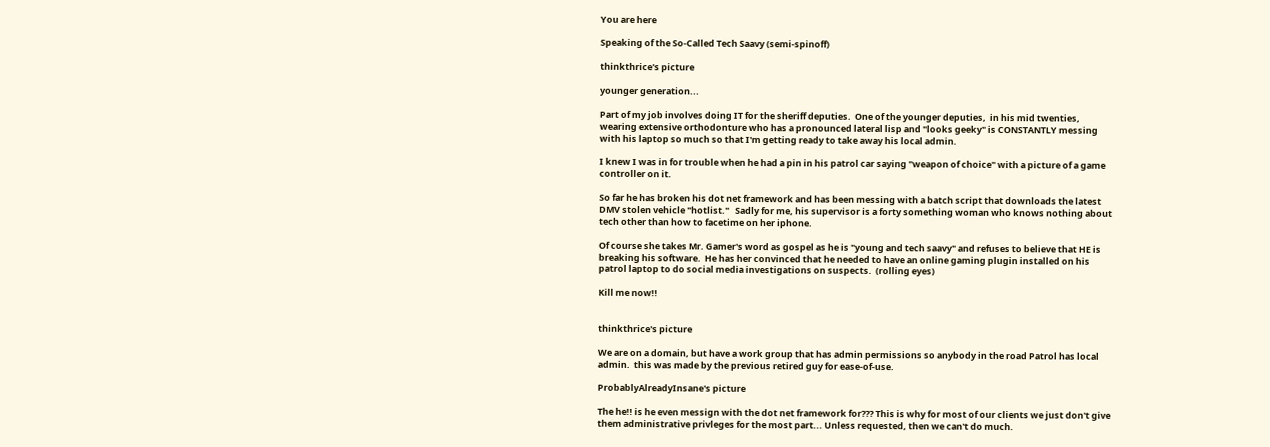You are here

Speaking of the So-Called Tech Saavy (semi-spinoff)

thinkthrice's picture

younger generation...

Part of my job involves doing IT for the sheriff deputies.  One of the younger deputies,  in his mid twenties, wearing extensive orthodonture who has a pronounced lateral lisp and "looks geeky" is CONSTANTLY messing with his laptop so much so that I'm getting ready to take away his local admin.

I knew I was in for trouble when he had a pin in his patrol car saying "weapon of choice" with a picture of a game controller on it.

So far he has broken his dot net framework and has been messing with a batch script that downloads the latest DMV stolen vehicle "hotlist."   Sadly for me, his supervisor is a forty something woman who knows nothing about tech other than how to facetime on her iphone.

Of course she takes Mr. Gamer's word as gospel as he is "young and tech saavy" and refuses to believe that HE is breaking his software.  He has her convinced that he needed to have an online gaming plugin installed on his patrol laptop to do social media investigations on suspects.  (rolling eyes)

Kill me now!!


thinkthrice's picture

We are on a domain, but have a work group that has admin permissions so anybody in the road Patrol has local admin.  this was made by the previous retired guy for ease-of-use.

ProbablyAlreadyInsane's picture

The he!! is he even messign with the dot net framework for??? This is why for most of our clients we just don't give them administrative privleges for the most part... Unless requested, then we can't do much.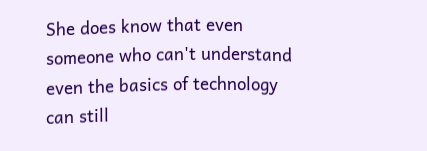She does know that even someone who can't understand even the basics of technology can still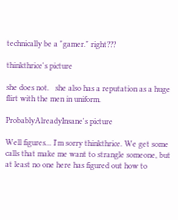technically be a "gamer." right???

thinkthrice's picture

she does not.   she also has a reputation as a huge flirt with the men in uniform.

ProbablyAlreadyInsane's picture

Well figures... I'm sorry thinkthrice. We get some calls that make me want to strangle someone, but at least no one here has figured out how to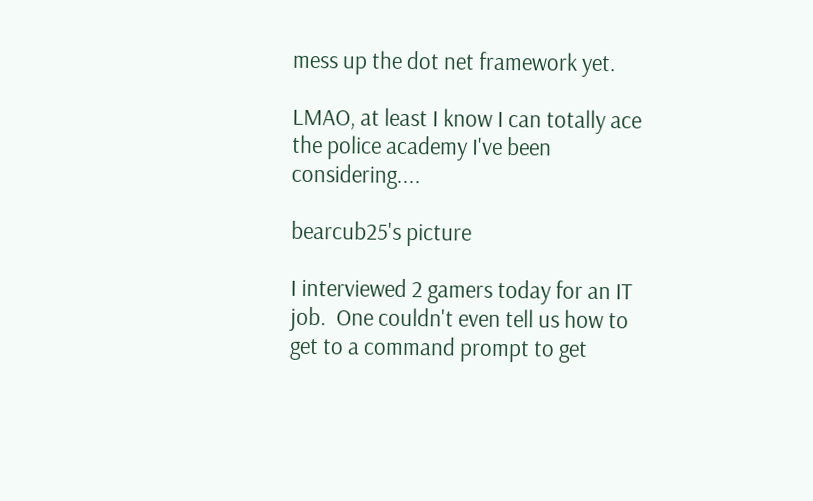mess up the dot net framework yet.

LMAO, at least I know I can totally ace the police academy I've been considering....

bearcub25's picture

I interviewed 2 gamers today for an IT job.  One couldn't even tell us how to get to a command prompt to get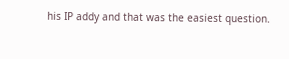his IP addy and that was the easiest question.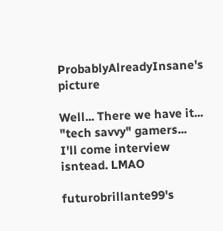ProbablyAlreadyInsane's picture

Well... There we have it... "tech savvy" gamers... I'll come interview isntead. LMAO

futurobrillante99's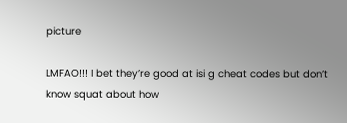picture

LMFAO!!! I bet they’re good at isi g cheat codes but don’t know squat about how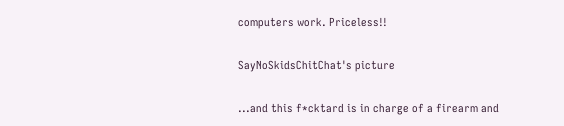computers work. Priceless!!

SayNoSkidsChitChat's picture

...and this f*cktard is in charge of a firearm and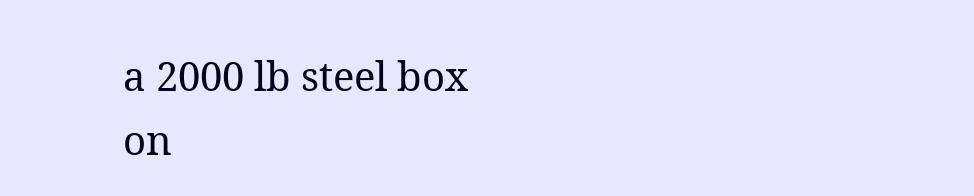a 2000 lb steel box on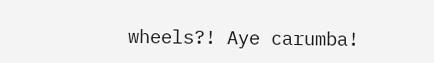wheels?! Aye carumba!